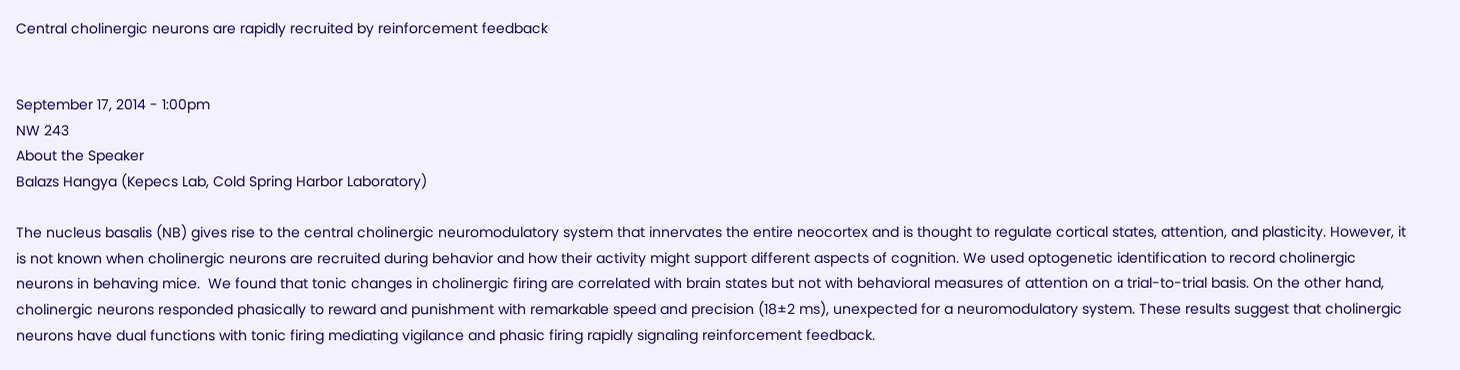Central cholinergic neurons are rapidly recruited by reinforcement feedback


September 17, 2014 - 1:00pm
NW 243
About the Speaker
Balazs Hangya (Kepecs Lab, Cold Spring Harbor Laboratory)

The nucleus basalis (NB) gives rise to the central cholinergic neuromodulatory system that innervates the entire neocortex and is thought to regulate cortical states, attention, and plasticity. However, it is not known when cholinergic neurons are recruited during behavior and how their activity might support different aspects of cognition. We used optogenetic identification to record cholinergic neurons in behaving mice.  We found that tonic changes in cholinergic firing are correlated with brain states but not with behavioral measures of attention on a trial-to-trial basis. On the other hand, cholinergic neurons responded phasically to reward and punishment with remarkable speed and precision (18±2 ms), unexpected for a neuromodulatory system. These results suggest that cholinergic neurons have dual functions with tonic firing mediating vigilance and phasic firing rapidly signaling reinforcement feedback.